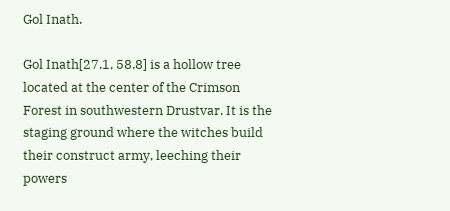Gol Inath.

Gol Inath[27.1, 58.8] is a hollow tree located at the center of the Crimson Forest in southwestern Drustvar. It is the staging ground where the witches build their construct army, leeching their powers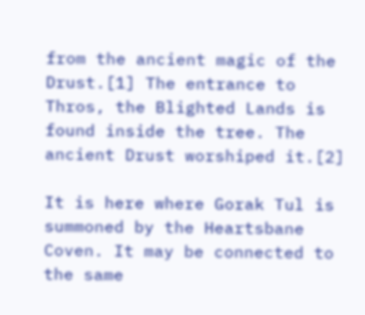from the ancient magic of the Drust.[1] The entrance to Thros, the Blighted Lands is found inside the tree. The ancient Drust worshiped it.[2]

It is here where Gorak Tul is summoned by the Heartsbane Coven. It may be connected to the same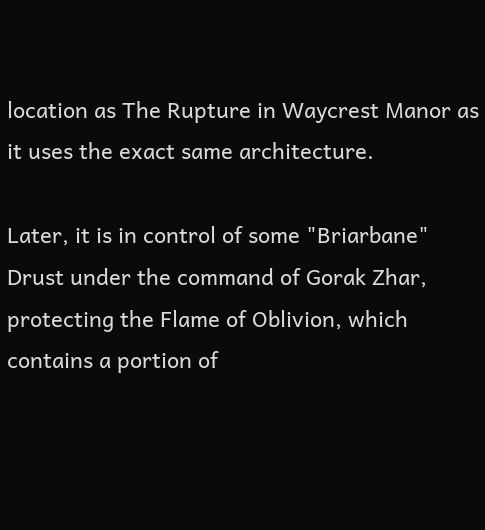location as The Rupture in Waycrest Manor as it uses the exact same architecture.

Later, it is in control of some "Briarbane" Drust under the command of Gorak Zhar, protecting the Flame of Oblivion, which contains a portion of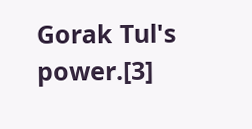Gorak Tul's power.[3]